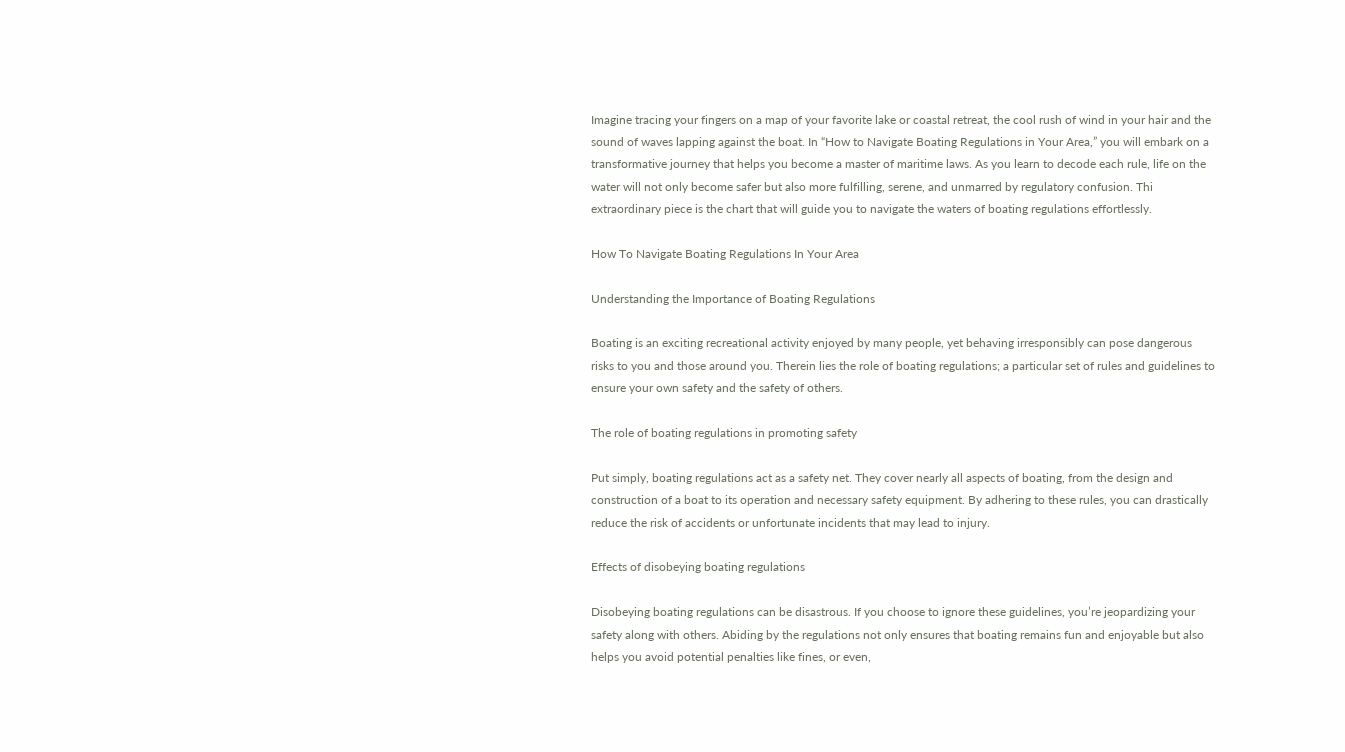Imagine tracing your fingers on a map of your favorite lake or coastal retreat, the cool rush of wind in your hair and the sound of waves lapping against the boat. In “How to Navigate Boating Regulations in Your Area,” you will embark on a transformative journey that helps you become a master of maritime laws. As you learn to decode each rule, life on the water will not only become safer but also more fulfilling, serene, and unmarred by regulatory confusion. Thi extraordinary piece is the chart that will guide you to navigate the waters of boating regulations effortlessly.

How To Navigate Boating Regulations In Your Area

Understanding the Importance of Boating Regulations

Boating is an exciting recreational activity enjoyed by many people, yet behaving irresponsibly can pose dangerous risks to you and those around you. Therein lies the role of boating regulations; a particular set of rules and guidelines to ensure your own safety and the safety of others.

The role of boating regulations in promoting safety

Put simply, boating regulations act as a safety net. They cover nearly all aspects of boating, from the design and construction of a boat to its operation and necessary safety equipment. By adhering to these rules, you can drastically reduce the risk of accidents or unfortunate incidents that may lead to injury.

Effects of disobeying boating regulations

Disobeying boating regulations can be disastrous. If you choose to ignore these guidelines, you’re jeopardizing your safety along with others. Abiding by the regulations not only ensures that boating remains fun and enjoyable but also helps you avoid potential penalties like fines, or even,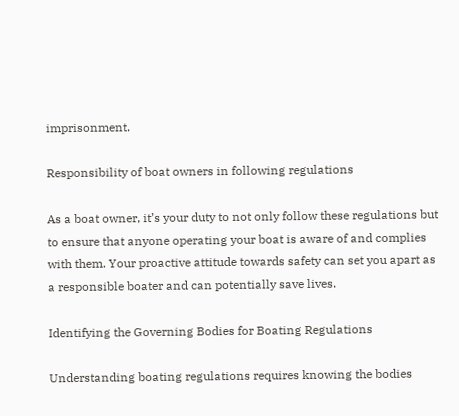imprisonment.

Responsibility of boat owners in following regulations

As a boat owner, it’s your duty to not only follow these regulations but to ensure that anyone operating your boat is aware of and complies with them. Your proactive attitude towards safety can set you apart as a responsible boater and can potentially save lives.

Identifying the Governing Bodies for Boating Regulations

Understanding boating regulations requires knowing the bodies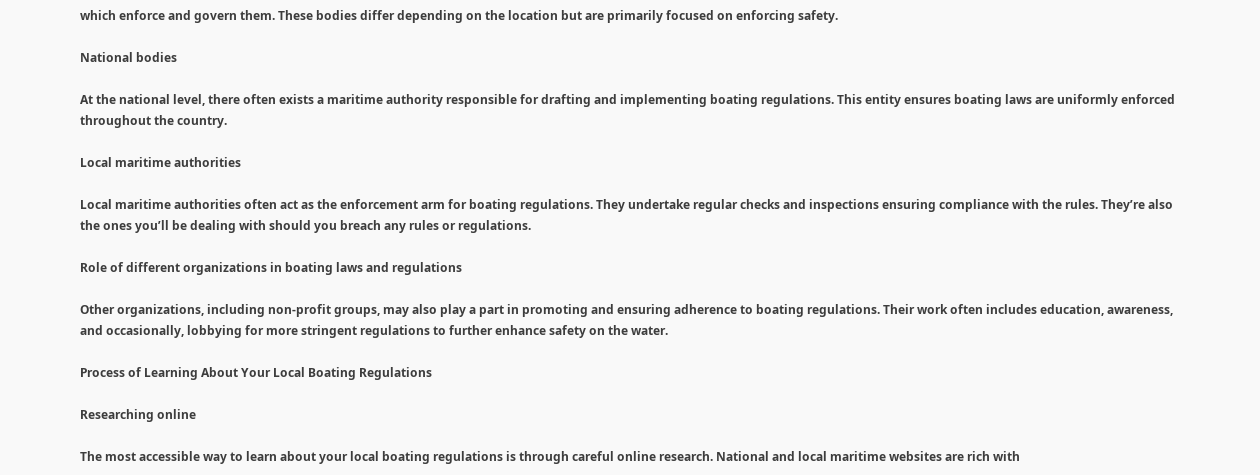which enforce and govern them. These bodies differ depending on the location but are primarily focused on enforcing safety.

National bodies

At the national level, there often exists a maritime authority responsible for drafting and implementing boating regulations. This entity ensures boating laws are uniformly enforced throughout the country.

Local maritime authorities

Local maritime authorities often act as the enforcement arm for boating regulations. They undertake regular checks and inspections ensuring compliance with the rules. They’re also the ones you’ll be dealing with should you breach any rules or regulations.

Role of different organizations in boating laws and regulations

Other organizations, including non-profit groups, may also play a part in promoting and ensuring adherence to boating regulations. Their work often includes education, awareness, and occasionally, lobbying for more stringent regulations to further enhance safety on the water.

Process of Learning About Your Local Boating Regulations

Researching online

The most accessible way to learn about your local boating regulations is through careful online research. National and local maritime websites are rich with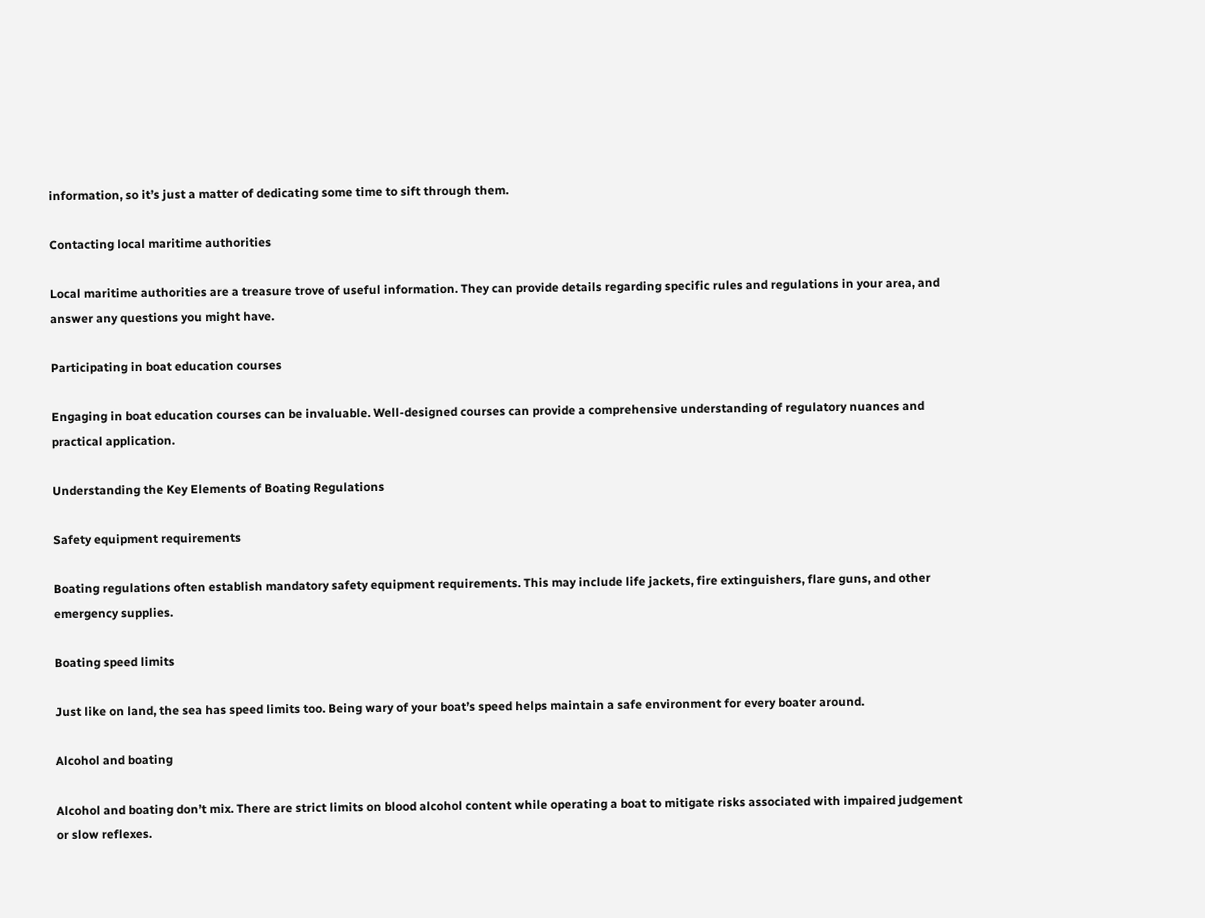information, so it’s just a matter of dedicating some time to sift through them.

Contacting local maritime authorities

Local maritime authorities are a treasure trove of useful information. They can provide details regarding specific rules and regulations in your area, and answer any questions you might have.

Participating in boat education courses

Engaging in boat education courses can be invaluable. Well-designed courses can provide a comprehensive understanding of regulatory nuances and practical application.

Understanding the Key Elements of Boating Regulations

Safety equipment requirements

Boating regulations often establish mandatory safety equipment requirements. This may include life jackets, fire extinguishers, flare guns, and other emergency supplies.

Boating speed limits

Just like on land, the sea has speed limits too. Being wary of your boat’s speed helps maintain a safe environment for every boater around.

Alcohol and boating

Alcohol and boating don’t mix. There are strict limits on blood alcohol content while operating a boat to mitigate risks associated with impaired judgement or slow reflexes.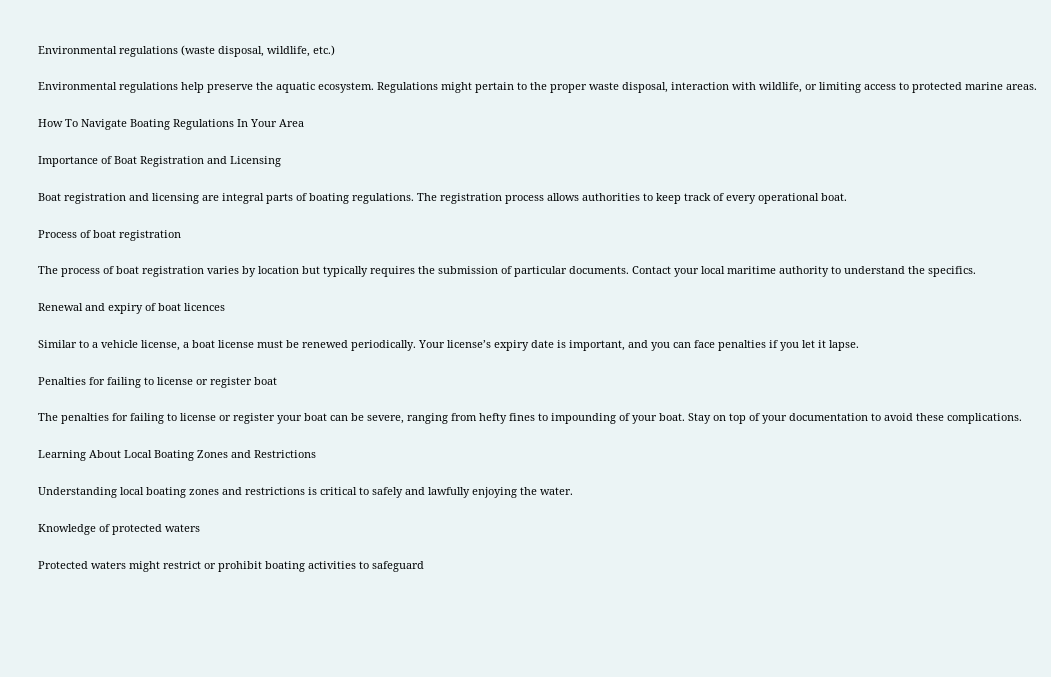Environmental regulations (waste disposal, wildlife, etc.)

Environmental regulations help preserve the aquatic ecosystem. Regulations might pertain to the proper waste disposal, interaction with wildlife, or limiting access to protected marine areas.

How To Navigate Boating Regulations In Your Area

Importance of Boat Registration and Licensing

Boat registration and licensing are integral parts of boating regulations. The registration process allows authorities to keep track of every operational boat.

Process of boat registration

The process of boat registration varies by location but typically requires the submission of particular documents. Contact your local maritime authority to understand the specifics.

Renewal and expiry of boat licences

Similar to a vehicle license, a boat license must be renewed periodically. Your license’s expiry date is important, and you can face penalties if you let it lapse.

Penalties for failing to license or register boat

The penalties for failing to license or register your boat can be severe, ranging from hefty fines to impounding of your boat. Stay on top of your documentation to avoid these complications.

Learning About Local Boating Zones and Restrictions

Understanding local boating zones and restrictions is critical to safely and lawfully enjoying the water.

Knowledge of protected waters

Protected waters might restrict or prohibit boating activities to safeguard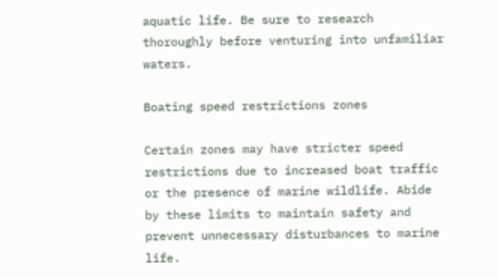aquatic life. Be sure to research thoroughly before venturing into unfamiliar waters.

Boating speed restrictions zones

Certain zones may have stricter speed restrictions due to increased boat traffic or the presence of marine wildlife. Abide by these limits to maintain safety and prevent unnecessary disturbances to marine life.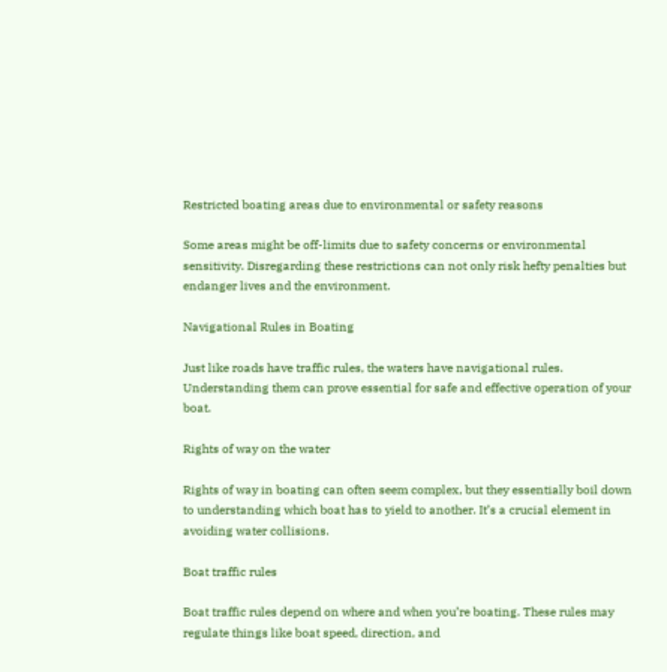Restricted boating areas due to environmental or safety reasons

Some areas might be off-limits due to safety concerns or environmental sensitivity. Disregarding these restrictions can not only risk hefty penalties but endanger lives and the environment.

Navigational Rules in Boating

Just like roads have traffic rules, the waters have navigational rules. Understanding them can prove essential for safe and effective operation of your boat.

Rights of way on the water

Rights of way in boating can often seem complex, but they essentially boil down to understanding which boat has to yield to another. It’s a crucial element in avoiding water collisions.

Boat traffic rules

Boat traffic rules depend on where and when you’re boating. These rules may regulate things like boat speed, direction, and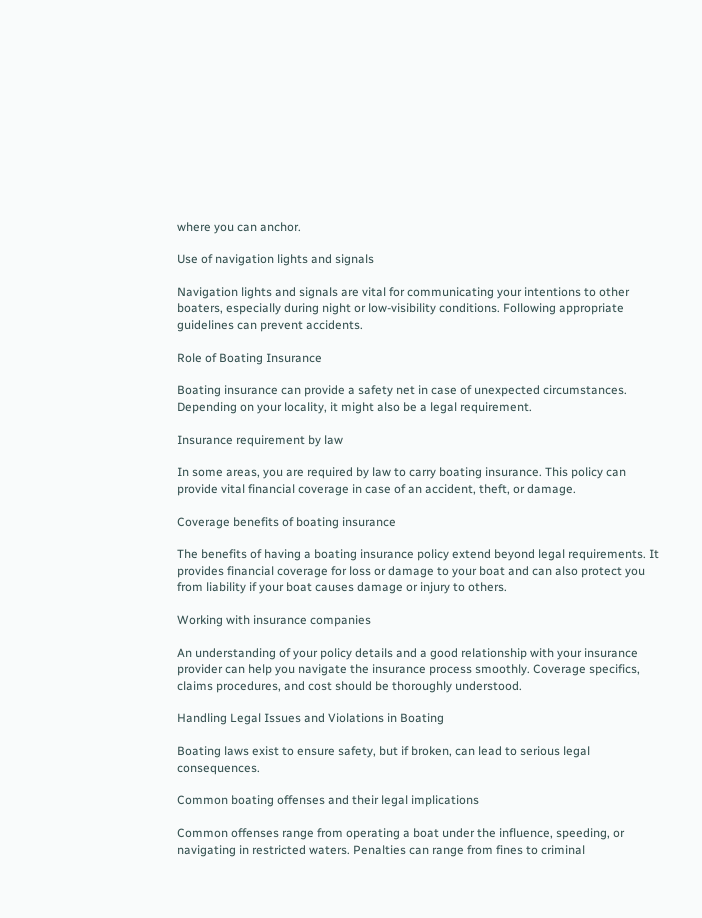where you can anchor.

Use of navigation lights and signals

Navigation lights and signals are vital for communicating your intentions to other boaters, especially during night or low-visibility conditions. Following appropriate guidelines can prevent accidents.

Role of Boating Insurance

Boating insurance can provide a safety net in case of unexpected circumstances. Depending on your locality, it might also be a legal requirement.

Insurance requirement by law

In some areas, you are required by law to carry boating insurance. This policy can provide vital financial coverage in case of an accident, theft, or damage.

Coverage benefits of boating insurance

The benefits of having a boating insurance policy extend beyond legal requirements. It provides financial coverage for loss or damage to your boat and can also protect you from liability if your boat causes damage or injury to others.

Working with insurance companies

An understanding of your policy details and a good relationship with your insurance provider can help you navigate the insurance process smoothly. Coverage specifics, claims procedures, and cost should be thoroughly understood.

Handling Legal Issues and Violations in Boating

Boating laws exist to ensure safety, but if broken, can lead to serious legal consequences.

Common boating offenses and their legal implications

Common offenses range from operating a boat under the influence, speeding, or navigating in restricted waters. Penalties can range from fines to criminal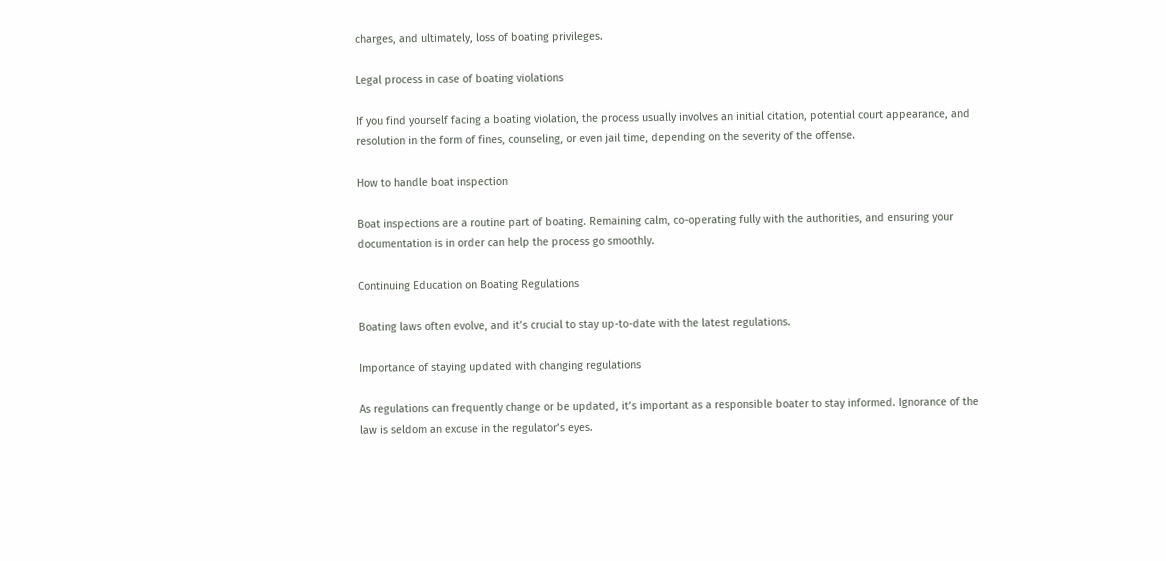charges, and ultimately, loss of boating privileges.

Legal process in case of boating violations

If you find yourself facing a boating violation, the process usually involves an initial citation, potential court appearance, and resolution in the form of fines, counseling, or even jail time, depending on the severity of the offense.

How to handle boat inspection

Boat inspections are a routine part of boating. Remaining calm, co-operating fully with the authorities, and ensuring your documentation is in order can help the process go smoothly.

Continuing Education on Boating Regulations

Boating laws often evolve, and it’s crucial to stay up-to-date with the latest regulations.

Importance of staying updated with changing regulations

As regulations can frequently change or be updated, it’s important as a responsible boater to stay informed. Ignorance of the law is seldom an excuse in the regulator’s eyes.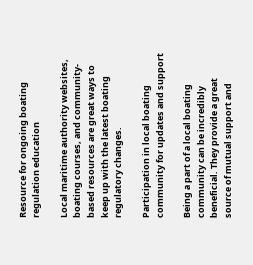Resource for ongoing boating regulation education

Local maritime authority websites, boating courses, and community-based resources are great ways to keep up with the latest boating regulatory changes.

Participation in local boating community for updates and support

Being a part of a local boating community can be incredibly beneficial. They provide a great source of mutual support and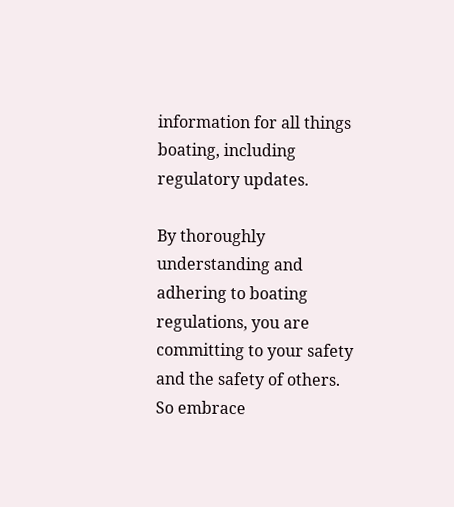information for all things boating, including regulatory updates.

By thoroughly understanding and adhering to boating regulations, you are committing to your safety and the safety of others. So embrace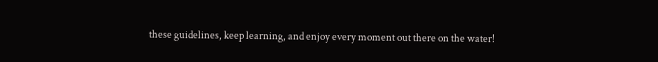these guidelines, keep learning, and enjoy every moment out there on the water!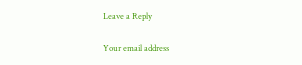Leave a Reply

Your email address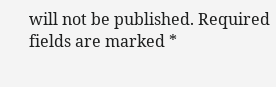will not be published. Required fields are marked *